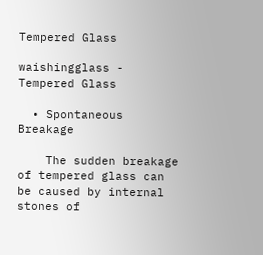Tempered Glass

waishingglass - Tempered Glass

  • Spontaneous Breakage

    The sudden breakage of tempered glass can be caused by internal stones of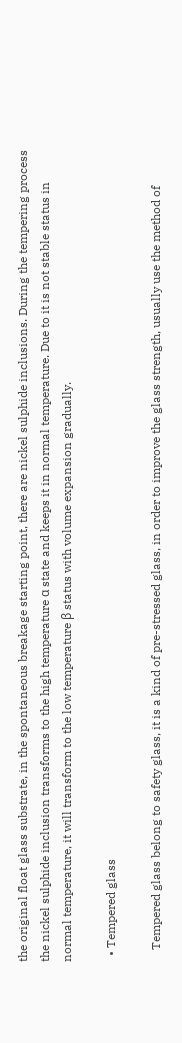the original float glass substrate, in the spontaneous breakage starting point, there are nickel sulphide inclusions. During the tempering process the nickel sulphide inclusion transforms to the high temperature α state and keeps it in normal temperature. Due to it is not stable status in normal temperature, it will transform to the low temperature β status with volume expansion gradually.

  • Tempered glass

    Tempered glass belong to safety glass, it is a kind of pre-stressed glass, in order to improve the glass strength, usually use the method of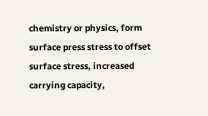chemistry or physics, form surface press stress to offset surface stress, increased carrying capacity,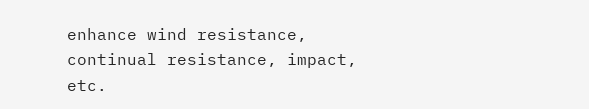enhance wind resistance, continual resistance, impact, etc.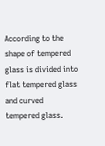According to the shape of tempered glass is divided into flat tempered glass and curved tempered glass.